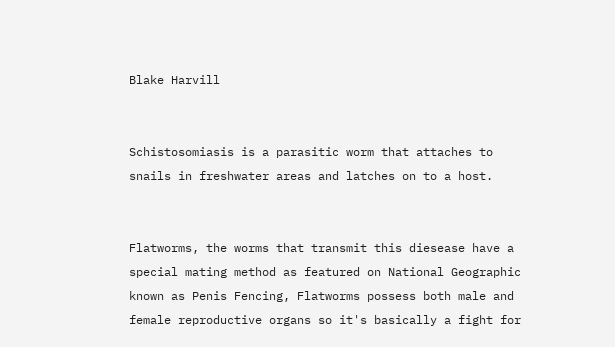Blake Harvill


Schistosomiasis is a parasitic worm that attaches to snails in freshwater areas and latches on to a host.


Flatworms, the worms that transmit this diesease have a special mating method as featured on National Geographic known as Penis Fencing, Flatworms possess both male and female reproductive organs so it's basically a fight for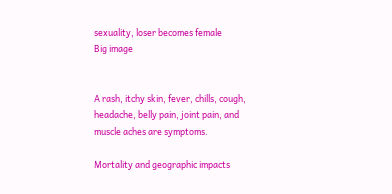sexuality, loser becomes female
Big image


A rash, itchy skin, fever, chills, cough, headache, belly pain, joint pain, and muscle aches are symptoms.

Mortality and geographic impacts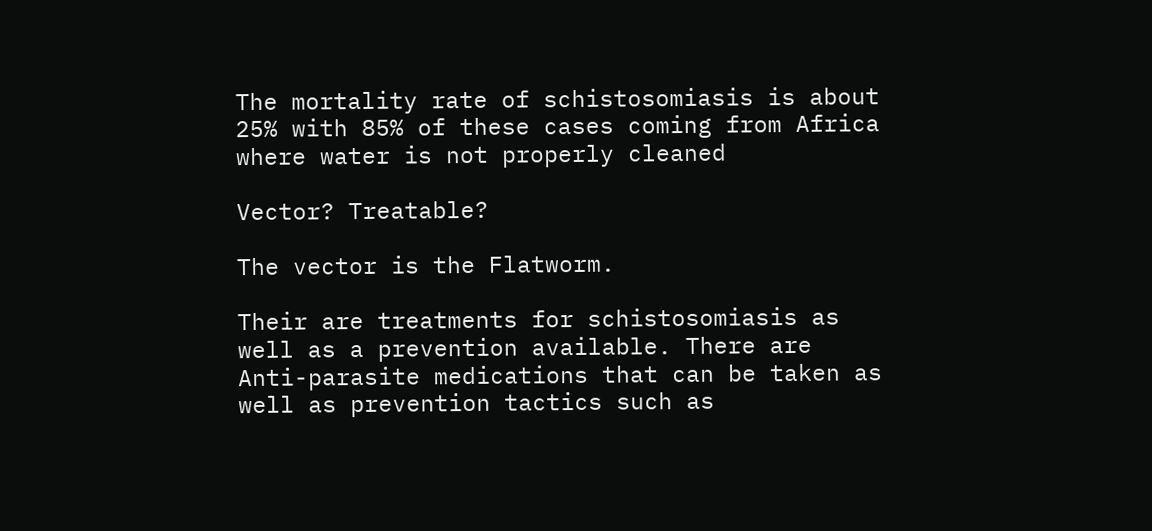The mortality rate of schistosomiasis is about 25% with 85% of these cases coming from Africa where water is not properly cleaned

Vector? Treatable?

The vector is the Flatworm.

Their are treatments for schistosomiasis as well as a prevention available. There are Anti-parasite medications that can be taken as well as prevention tactics such as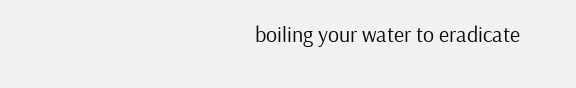boiling your water to eradicate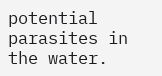potential parasites in the water.